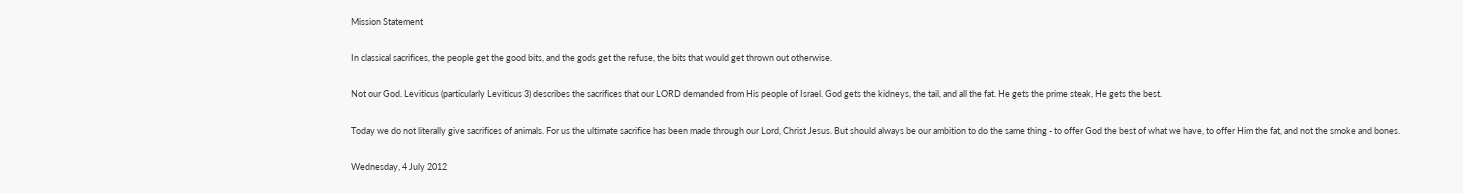Mission Statement

In classical sacrifices, the people get the good bits, and the gods get the refuse, the bits that would get thrown out otherwise.

Not our God. Leviticus (particularly Leviticus 3) describes the sacrifices that our LORD demanded from His people of Israel. God gets the kidneys, the tail, and all the fat. He gets the prime steak, He gets the best.

Today we do not literally give sacrifices of animals. For us the ultimate sacrifice has been made through our Lord, Christ Jesus. But should always be our ambition to do the same thing - to offer God the best of what we have, to offer Him the fat, and not the smoke and bones.

Wednesday, 4 July 2012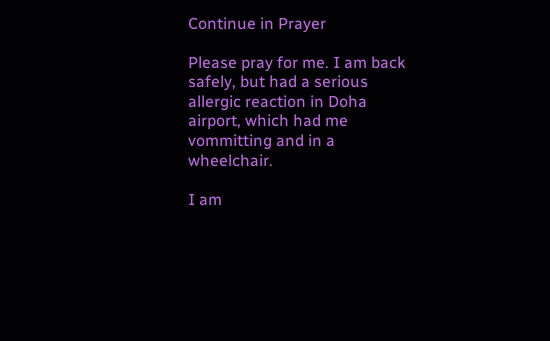Continue in Prayer

Please pray for me. I am back safely, but had a serious allergic reaction in Doha airport, which had me vommitting and in a wheelchair.

I am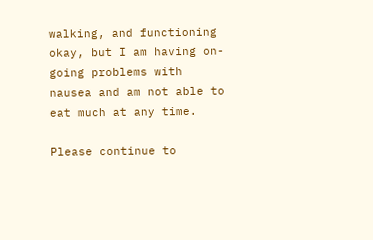walking, and functioning okay, but I am having on-going problems with nausea and am not able to eat much at any time.

Please continue to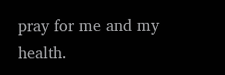pray for me and my health.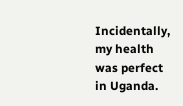Incidentally, my health was perfect in Uganda.